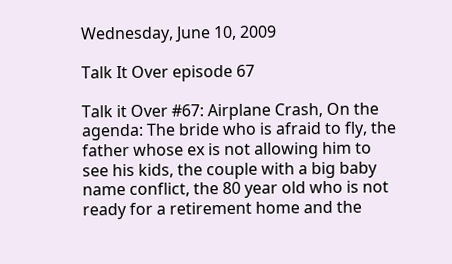Wednesday, June 10, 2009

Talk It Over episode 67

Talk it Over #67: Airplane Crash, On the agenda: The bride who is afraid to fly, the father whose ex is not allowing him to see his kids, the couple with a big baby name conflict, the 80 year old who is not ready for a retirement home and the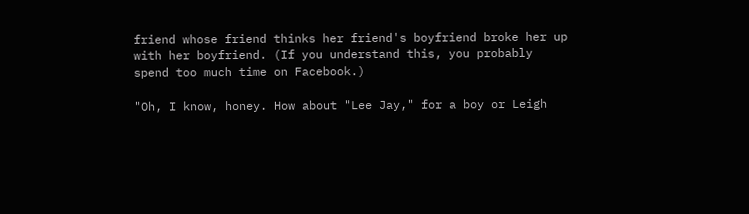friend whose friend thinks her friend's boyfriend broke her up with her boyfriend. (If you understand this, you probably spend too much time on Facebook.)

"Oh, I know, honey. How about "Lee Jay," for a boy or Leigh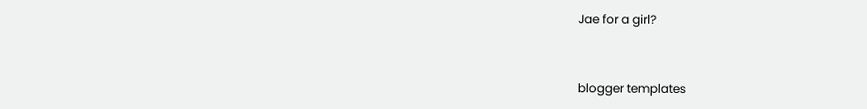Jae for a girl?


blogger templates